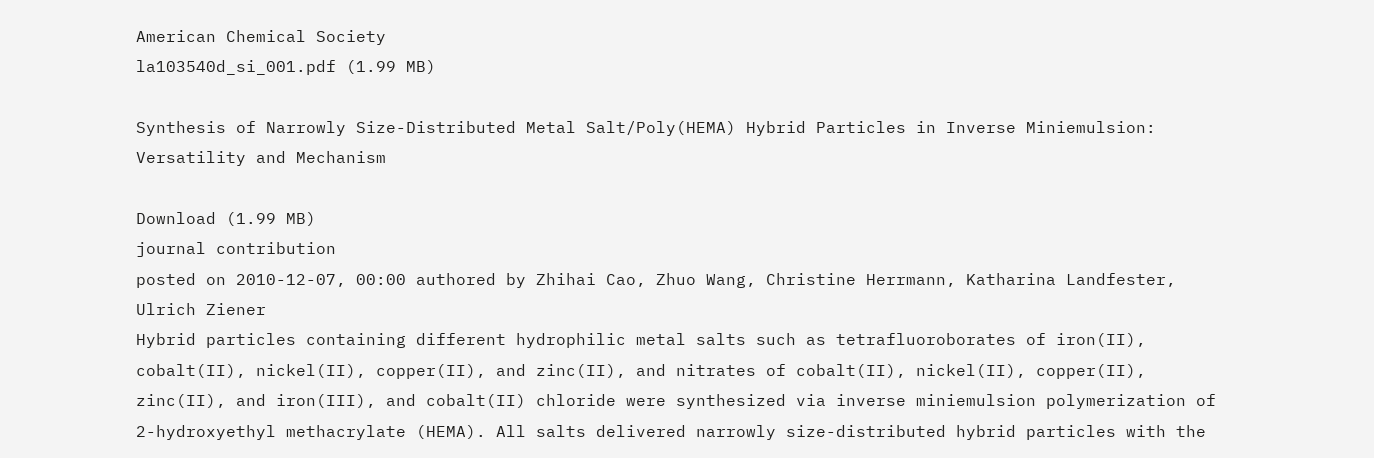American Chemical Society
la103540d_si_001.pdf (1.99 MB)

Synthesis of Narrowly Size-Distributed Metal Salt/Poly(HEMA) Hybrid Particles in Inverse Miniemulsion: Versatility and Mechanism

Download (1.99 MB)
journal contribution
posted on 2010-12-07, 00:00 authored by Zhihai Cao, Zhuo Wang, Christine Herrmann, Katharina Landfester, Ulrich Ziener
Hybrid particles containing different hydrophilic metal salts such as tetrafluoroborates of iron(II), cobalt(II), nickel(II), copper(II), and zinc(II), and nitrates of cobalt(II), nickel(II), copper(II), zinc(II), and iron(III), and cobalt(II) chloride were synthesized via inverse miniemulsion polymerization of 2-hydroxyethyl methacrylate (HEMA). All salts delivered narrowly size-distributed hybrid particles with the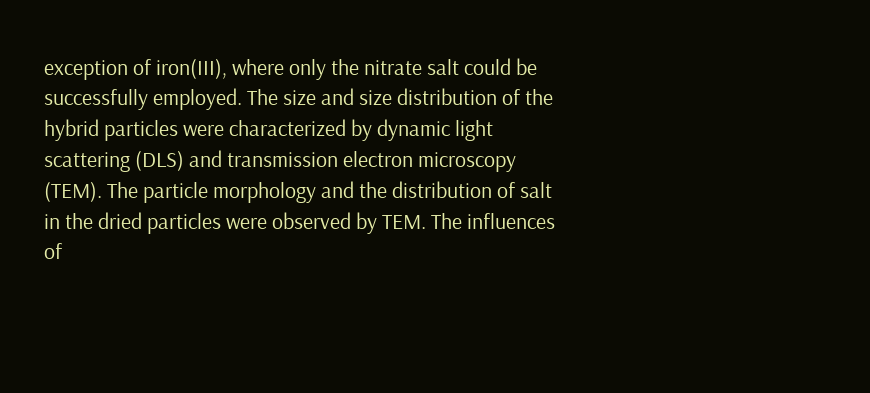exception of iron(III), where only the nitrate salt could be successfully employed. The size and size distribution of the hybrid particles were characterized by dynamic light scattering (DLS) and transmission electron microscopy (TEM). The particle morphology and the distribution of salt in the dried particles were observed by TEM. The influences of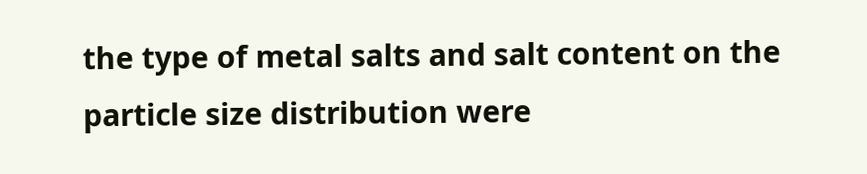the type of metal salts and salt content on the particle size distribution were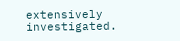extensively investigated.